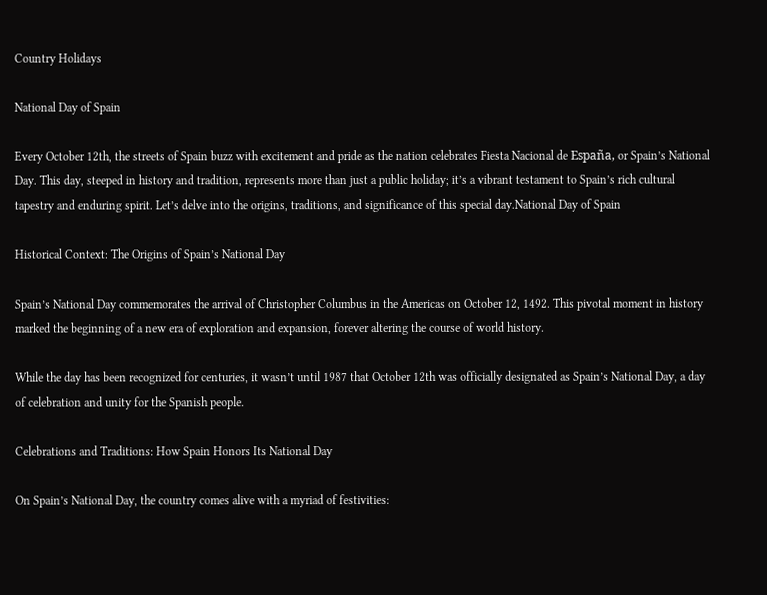Country Holidays

National Day of Spain

Every October 12th, the streets of Spain buzz with excitement and pride as the nation celebrates Fiesta Nacional de España, or Spain’s National Day. This day, steeped in history and tradition, represents more than just a public holiday; it’s a vibrant testament to Spain’s rich cultural tapestry and enduring spirit. Let’s delve into the origins, traditions, and significance of this special day.National Day of Spain

Historical Context: The Origins of Spain’s National Day

Spain’s National Day commemorates the arrival of Christopher Columbus in the Americas on October 12, 1492. This pivotal moment in history marked the beginning of a new era of exploration and expansion, forever altering the course of world history.

While the day has been recognized for centuries, it wasn’t until 1987 that October 12th was officially designated as Spain’s National Day, a day of celebration and unity for the Spanish people.

Celebrations and Traditions: How Spain Honors Its National Day

On Spain’s National Day, the country comes alive with a myriad of festivities: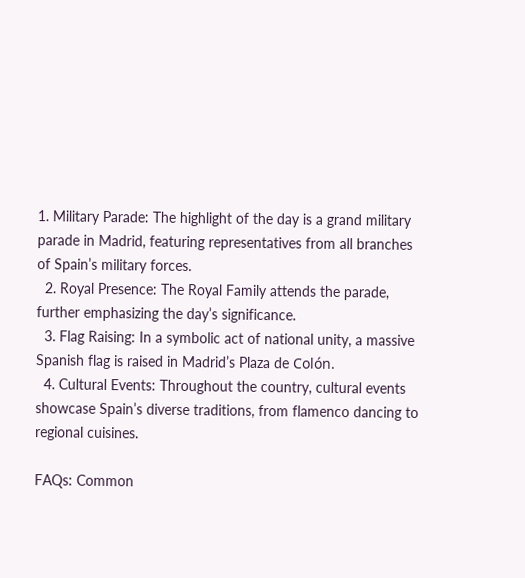1. Military Parade: The highlight of the day is a grand military parade in Madrid, featuring representatives from all branches of Spain’s military forces.
  2. Royal Presence: The Royal Family attends the parade, further emphasizing the day’s significance.
  3. Flag Raising: In a symbolic act of national unity, a massive Spanish flag is raised in Madrid’s Plaza de Colón.
  4. Cultural Events: Throughout the country, cultural events showcase Spain’s diverse traditions, from flamenco dancing to regional cuisines.

FAQs: Common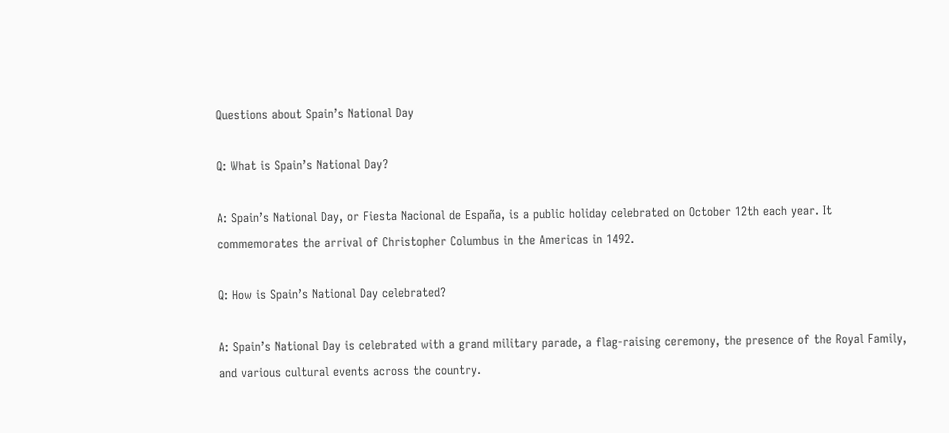Questions about Spain’s National Day

Q: What is Spain’s National Day?

A: Spain’s National Day, or Fiesta Nacional de España, is a public holiday celebrated on October 12th each year. It commemorates the arrival of Christopher Columbus in the Americas in 1492.

Q: How is Spain’s National Day celebrated?

A: Spain’s National Day is celebrated with a grand military parade, a flag-raising ceremony, the presence of the Royal Family, and various cultural events across the country.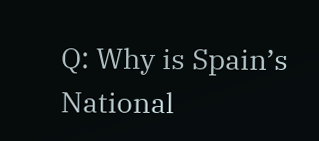Q: Why is Spain’s National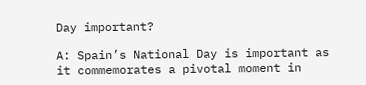Day important?

A: Spain’s National Day is important as it commemorates a pivotal moment in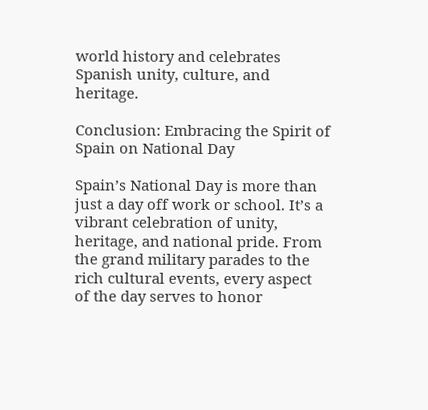world history and celebrates Spanish unity, culture, and heritage.

Conclusion: Embracing the Spirit of Spain on National Day

Spain’s National Day is more than just a day off work or school. It’s a vibrant celebration of unity, heritage, and national pride. From the grand military parades to the rich cultural events, every aspect of the day serves to honor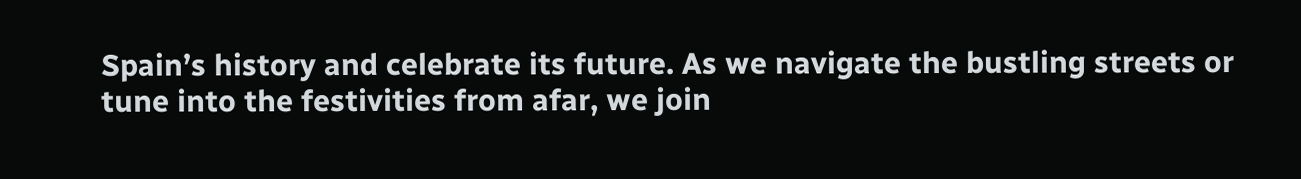Spain’s history and celebrate its future. As we navigate the bustling streets or tune into the festivities from afar, we join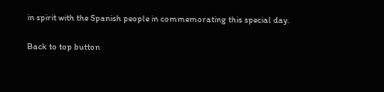in spirit with the Spanish people in commemorating this special day.

Back to top button